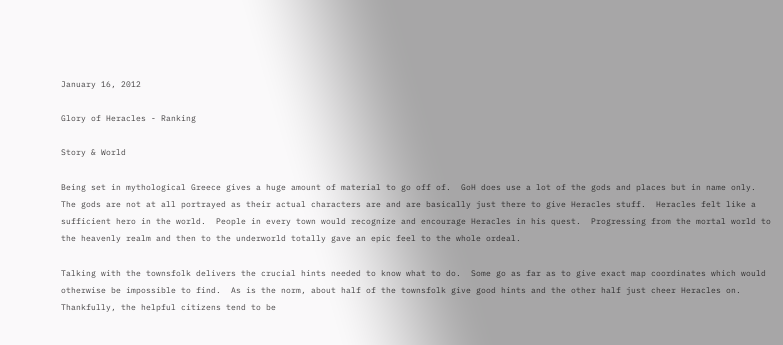January 16, 2012

Glory of Heracles - Ranking

Story & World

Being set in mythological Greece gives a huge amount of material to go off of.  GoH does use a lot of the gods and places but in name only.  The gods are not at all portrayed as their actual characters are and are basically just there to give Heracles stuff.  Heracles felt like a sufficient hero in the world.  People in every town would recognize and encourage Heracles in his quest.  Progressing from the mortal world to the heavenly realm and then to the underworld totally gave an epic feel to the whole ordeal.

Talking with the townsfolk delivers the crucial hints needed to know what to do.  Some go as far as to give exact map coordinates which would otherwise be impossible to find.  As is the norm, about half of the townsfolk give good hints and the other half just cheer Heracles on.  Thankfully, the helpful citizens tend to be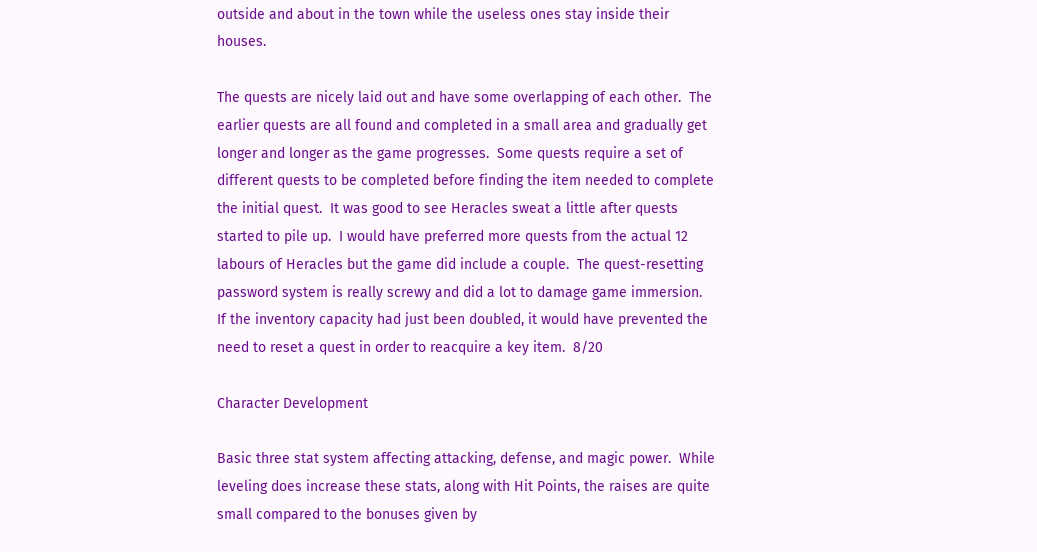outside and about in the town while the useless ones stay inside their houses.

The quests are nicely laid out and have some overlapping of each other.  The earlier quests are all found and completed in a small area and gradually get longer and longer as the game progresses.  Some quests require a set of different quests to be completed before finding the item needed to complete the initial quest.  It was good to see Heracles sweat a little after quests started to pile up.  I would have preferred more quests from the actual 12 labours of Heracles but the game did include a couple.  The quest-resetting password system is really screwy and did a lot to damage game immersion.  If the inventory capacity had just been doubled, it would have prevented the need to reset a quest in order to reacquire a key item.  8/20

Character Development

Basic three stat system affecting attacking, defense, and magic power.  While leveling does increase these stats, along with Hit Points, the raises are quite small compared to the bonuses given by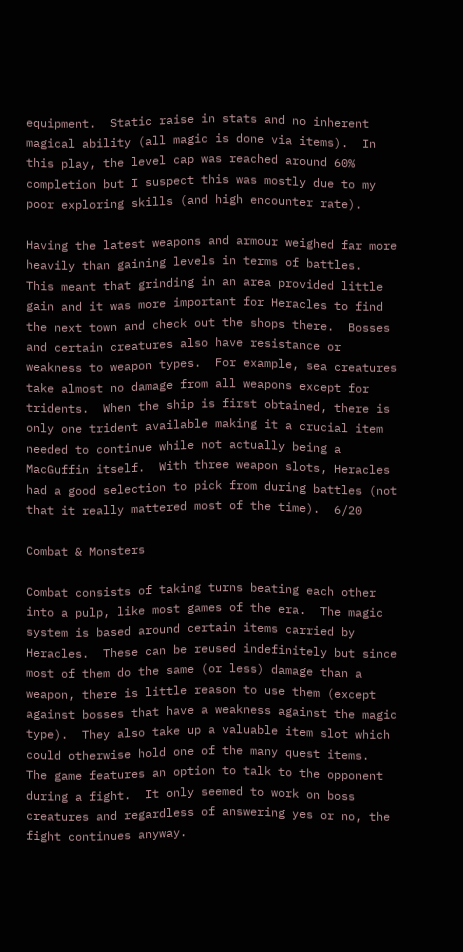equipment.  Static raise in stats and no inherent magical ability (all magic is done via items).  In this play, the level cap was reached around 60% completion but I suspect this was mostly due to my poor exploring skills (and high encounter rate).

Having the latest weapons and armour weighed far more heavily than gaining levels in terms of battles.  This meant that grinding in an area provided little gain and it was more important for Heracles to find the next town and check out the shops there.  Bosses and certain creatures also have resistance or weakness to weapon types.  For example, sea creatures take almost no damage from all weapons except for tridents.  When the ship is first obtained, there is only one trident available making it a crucial item needed to continue while not actually being a MacGuffin itself.  With three weapon slots, Heracles had a good selection to pick from during battles (not that it really mattered most of the time).  6/20

Combat & Monsters

Combat consists of taking turns beating each other into a pulp, like most games of the era.  The magic system is based around certain items carried by Heracles.  These can be reused indefinitely but since most of them do the same (or less) damage than a weapon, there is little reason to use them (except against bosses that have a weakness against the magic type).  They also take up a valuable item slot which could otherwise hold one of the many quest items.  The game features an option to talk to the opponent during a fight.  It only seemed to work on boss creatures and regardless of answering yes or no, the fight continues anyway.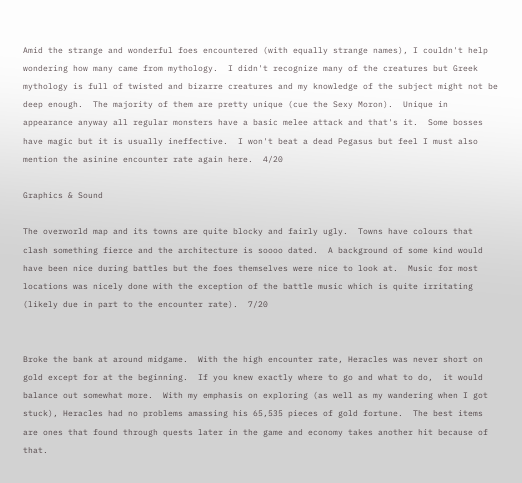Amid the strange and wonderful foes encountered (with equally strange names), I couldn't help wondering how many came from mythology.  I didn't recognize many of the creatures but Greek mythology is full of twisted and bizarre creatures and my knowledge of the subject might not be deep enough.  The majority of them are pretty unique (cue the Sexy Moron).  Unique in appearance anyway all regular monsters have a basic melee attack and that's it.  Some bosses have magic but it is usually ineffective.  I won't beat a dead Pegasus but feel I must also mention the asinine encounter rate again here.  4/20

Graphics & Sound

The overworld map and its towns are quite blocky and fairly ugly.  Towns have colours that clash something fierce and the architecture is soooo dated.  A background of some kind would have been nice during battles but the foes themselves were nice to look at.  Music for most locations was nicely done with the exception of the battle music which is quite irritating (likely due in part to the encounter rate).  7/20


Broke the bank at around midgame.  With the high encounter rate, Heracles was never short on gold except for at the beginning.  If you knew exactly where to go and what to do,  it would balance out somewhat more.  With my emphasis on exploring (as well as my wandering when I got stuck), Heracles had no problems amassing his 65,535 pieces of gold fortune.  The best items are ones that found through quests later in the game and economy takes another hit because of that.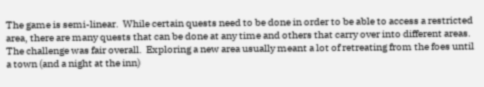The game is semi-linear.  While certain quests need to be done in order to be able to access a restricted area, there are many quests that can be done at any time and others that carry over into different areas.  The challenge was fair overall.  Exploring a new area usually meant a lot of retreating from the foes until a town (and a night at the inn)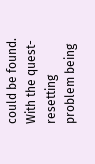could be found.  With the quest-resetting problem being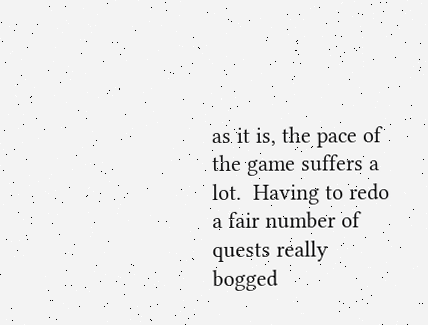as it is, the pace of the game suffers a lot.  Having to redo a fair number of quests really bogged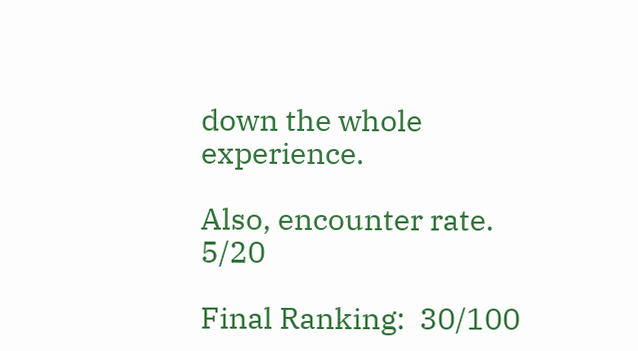down the whole experience.

Also, encounter rate.  5/20

Final Ranking:  30/100